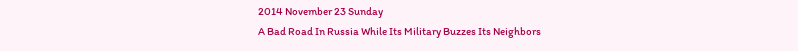2014 November 23 Sunday
A Bad Road In Russia While Its Military Buzzes Its Neighbors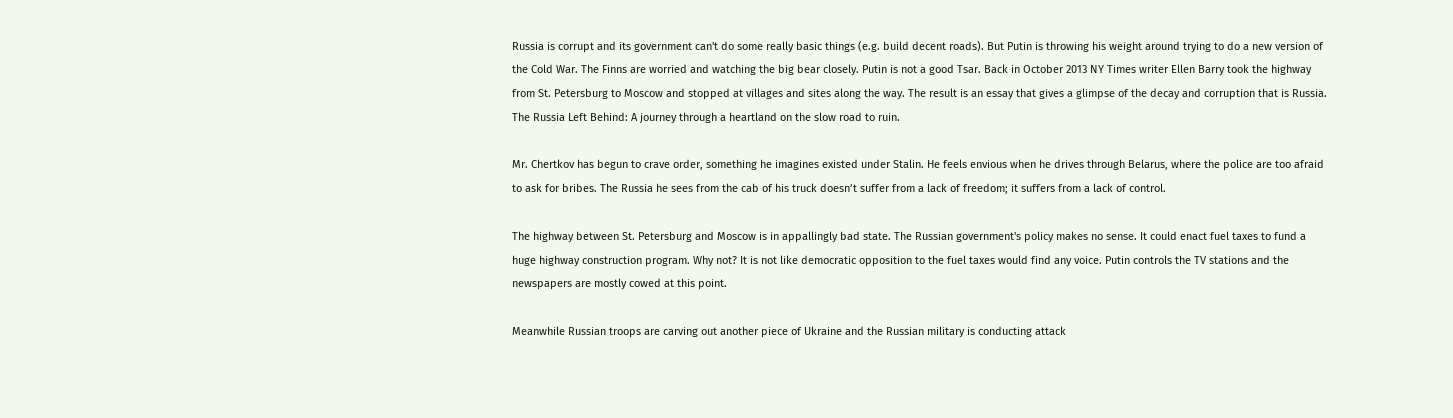Russia is corrupt and its government can't do some really basic things (e.g. build decent roads). But Putin is throwing his weight around trying to do a new version of the Cold War. The Finns are worried and watching the big bear closely. Putin is not a good Tsar. Back in October 2013 NY Times writer Ellen Barry took the highway from St. Petersburg to Moscow and stopped at villages and sites along the way. The result is an essay that gives a glimpse of the decay and corruption that is Russia. The Russia Left Behind: A journey through a heartland on the slow road to ruin.

Mr. Chertkov has begun to crave order, something he imagines existed under Stalin. He feels envious when he drives through Belarus, where the police are too afraid to ask for bribes. The Russia he sees from the cab of his truck doesn’t suffer from a lack of freedom; it suffers from a lack of control.

The highway between St. Petersburg and Moscow is in appallingly bad state. The Russian government's policy makes no sense. It could enact fuel taxes to fund a huge highway construction program. Why not? It is not like democratic opposition to the fuel taxes would find any voice. Putin controls the TV stations and the newspapers are mostly cowed at this point.

Meanwhile Russian troops are carving out another piece of Ukraine and the Russian military is conducting attack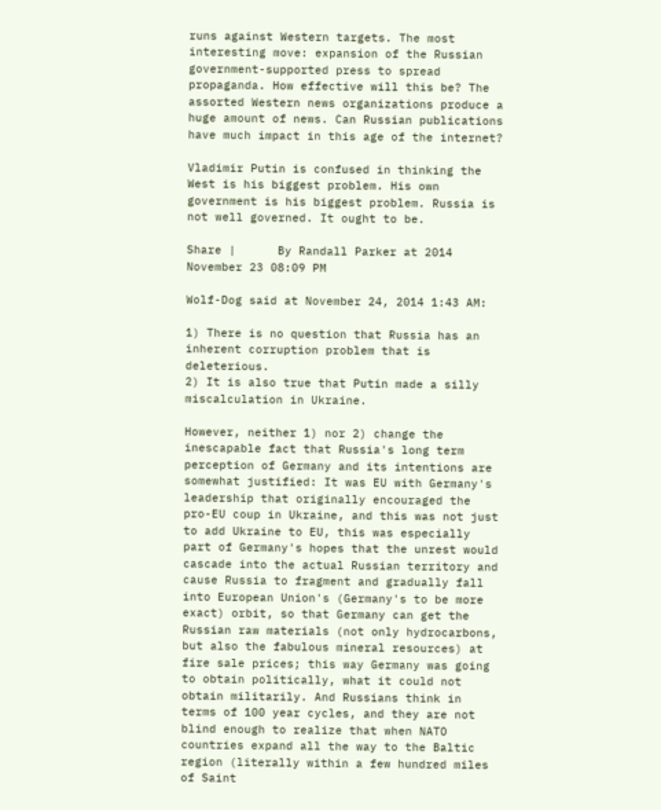runs against Western targets. The most interesting move: expansion of the Russian government-supported press to spread propaganda. How effective will this be? The assorted Western news organizations produce a huge amount of news. Can Russian publications have much impact in this age of the internet?

Vladimir Putin is confused in thinking the West is his biggest problem. His own government is his biggest problem. Russia is not well governed. It ought to be.

Share |      By Randall Parker at 2014 November 23 08:09 PM

Wolf-Dog said at November 24, 2014 1:43 AM:

1) There is no question that Russia has an inherent corruption problem that is deleterious.
2) It is also true that Putin made a silly miscalculation in Ukraine.

However, neither 1) nor 2) change the inescapable fact that Russia's long term perception of Germany and its intentions are somewhat justified: It was EU with Germany's leadership that originally encouraged the pro-EU coup in Ukraine, and this was not just to add Ukraine to EU, this was especially part of Germany's hopes that the unrest would cascade into the actual Russian territory and cause Russia to fragment and gradually fall into European Union's (Germany's to be more exact) orbit, so that Germany can get the Russian raw materials (not only hydrocarbons, but also the fabulous mineral resources) at fire sale prices; this way Germany was going to obtain politically, what it could not obtain militarily. And Russians think in terms of 100 year cycles, and they are not blind enough to realize that when NATO countries expand all the way to the Baltic region (literally within a few hundred miles of Saint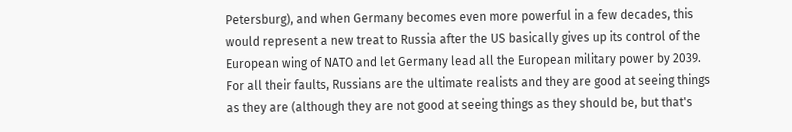Petersburg), and when Germany becomes even more powerful in a few decades, this would represent a new treat to Russia after the US basically gives up its control of the European wing of NATO and let Germany lead all the European military power by 2039. For all their faults, Russians are the ultimate realists and they are good at seeing things as they are (although they are not good at seeing things as they should be, but that's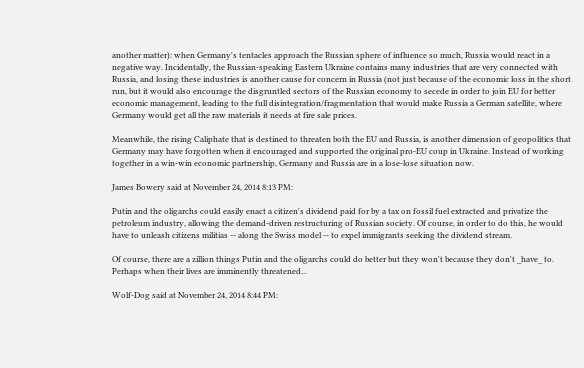another matter): when Germany's tentacles approach the Russian sphere of influence so much, Russia would react in a negative way. Incidentally, the Russian-speaking Eastern Ukraine contains many industries that are very connected with Russia, and losing these industries is another cause for concern in Russia (not just because of the economic loss in the short run, but it would also encourage the disgruntled sectors of the Russian economy to secede in order to join EU for better economic management, leading to the full disintegration/fragmentation that would make Russia a German satellite, where Germany would get all the raw materials it needs at fire sale prices.

Meanwhile, the rising Caliphate that is destined to threaten both the EU and Russia, is another dimension of geopolitics that Germany may have forgotten when it encouraged and supported the original pro-EU coup in Ukraine. Instead of working together in a win-win economic partnership, Germany and Russia are in a lose-lose situation now.

James Bowery said at November 24, 2014 8:13 PM:

Putin and the oligarchs could easily enact a citizen's dividend paid for by a tax on fossil fuel extracted and privatize the petroleum industry, allowing the demand-driven restructuring of Russian society. Of course, in order to do this, he would have to unleash citizens militias -- along the Swiss model -- to expel immigrants seeking the dividend stream.

Of course, there are a zillion things Putin and the oligarchs could do better but they won't because they don't _have_ to. Perhaps when their lives are imminently threatened...

Wolf-Dog said at November 24, 2014 8:44 PM: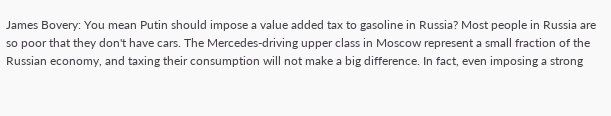James Bovery: You mean Putin should impose a value added tax to gasoline in Russia? Most people in Russia are so poor that they don't have cars. The Mercedes-driving upper class in Moscow represent a small fraction of the Russian economy, and taxing their consumption will not make a big difference. In fact, even imposing a strong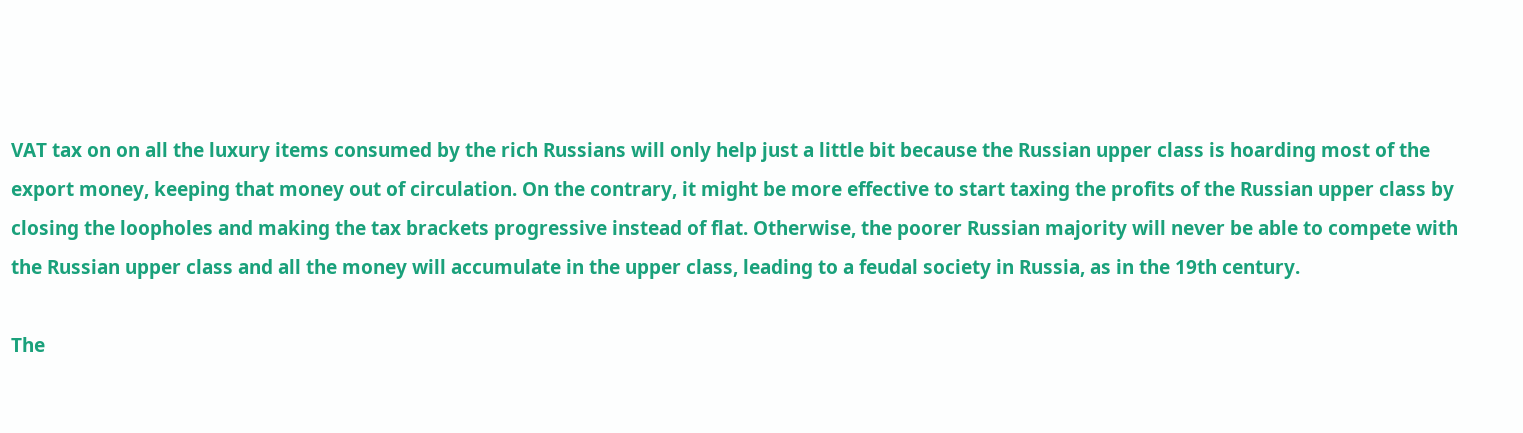VAT tax on on all the luxury items consumed by the rich Russians will only help just a little bit because the Russian upper class is hoarding most of the export money, keeping that money out of circulation. On the contrary, it might be more effective to start taxing the profits of the Russian upper class by closing the loopholes and making the tax brackets progressive instead of flat. Otherwise, the poorer Russian majority will never be able to compete with the Russian upper class and all the money will accumulate in the upper class, leading to a feudal society in Russia, as in the 19th century.

The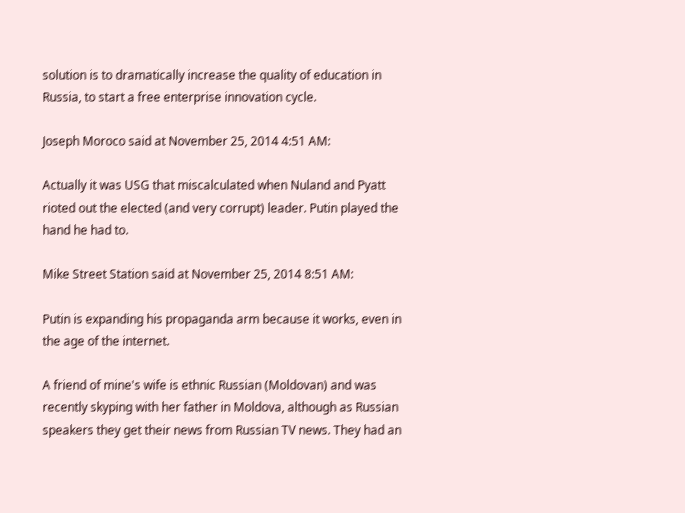solution is to dramatically increase the quality of education in Russia, to start a free enterprise innovation cycle.

Joseph Moroco said at November 25, 2014 4:51 AM:

Actually it was USG that miscalculated when Nuland and Pyatt rioted out the elected (and very corrupt) leader. Putin played the hand he had to.

Mike Street Station said at November 25, 2014 8:51 AM:

Putin is expanding his propaganda arm because it works, even in the age of the internet.

A friend of mine's wife is ethnic Russian (Moldovan) and was recently skyping with her father in Moldova, although as Russian speakers they get their news from Russian TV news. They had an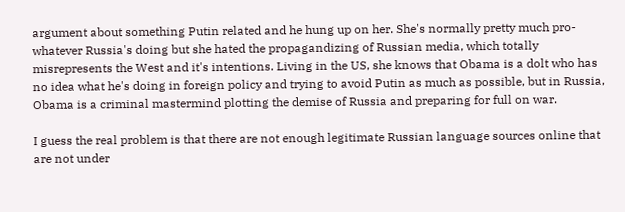argument about something Putin related and he hung up on her. She's normally pretty much pro-whatever Russia's doing but she hated the propagandizing of Russian media, which totally misrepresents the West and it's intentions. Living in the US, she knows that Obama is a dolt who has no idea what he's doing in foreign policy and trying to avoid Putin as much as possible, but in Russia, Obama is a criminal mastermind plotting the demise of Russia and preparing for full on war.

I guess the real problem is that there are not enough legitimate Russian language sources online that are not under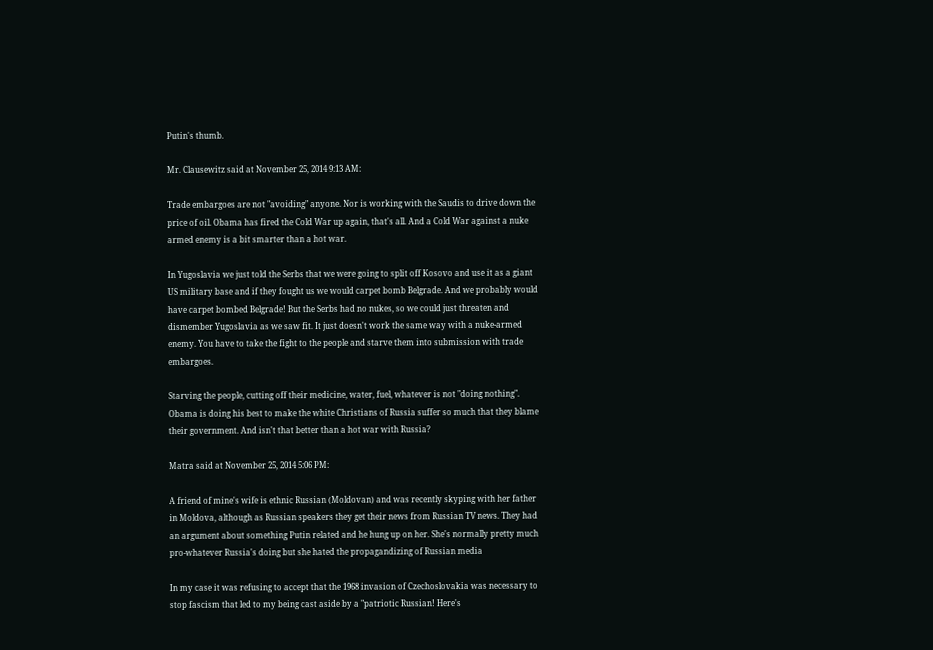Putin's thumb.

Mr. Clausewitz said at November 25, 2014 9:13 AM:

Trade embargoes are not "avoiding" anyone. Nor is working with the Saudis to drive down the price of oil. Obama has fired the Cold War up again, that's all. And a Cold War against a nuke armed enemy is a bit smarter than a hot war.

In Yugoslavia we just told the Serbs that we were going to split off Kosovo and use it as a giant US military base and if they fought us we would carpet bomb Belgrade. And we probably would have carpet bombed Belgrade! But the Serbs had no nukes, so we could just threaten and dismember Yugoslavia as we saw fit. It just doesn't work the same way with a nuke-armed enemy. You have to take the fight to the people and starve them into submission with trade embargoes.

Starving the people, cutting off their medicine, water, fuel, whatever is not "doing nothing". Obama is doing his best to make the white Christians of Russia suffer so much that they blame their government. And isn't that better than a hot war with Russia?

Matra said at November 25, 2014 5:06 PM:

A friend of mine's wife is ethnic Russian (Moldovan) and was recently skyping with her father in Moldova, although as Russian speakers they get their news from Russian TV news. They had an argument about something Putin related and he hung up on her. She's normally pretty much pro-whatever Russia's doing but she hated the propagandizing of Russian media

In my case it was refusing to accept that the 1968 invasion of Czechoslovakia was necessary to stop fascism that led to my being cast aside by a "patriotic Russian! Here's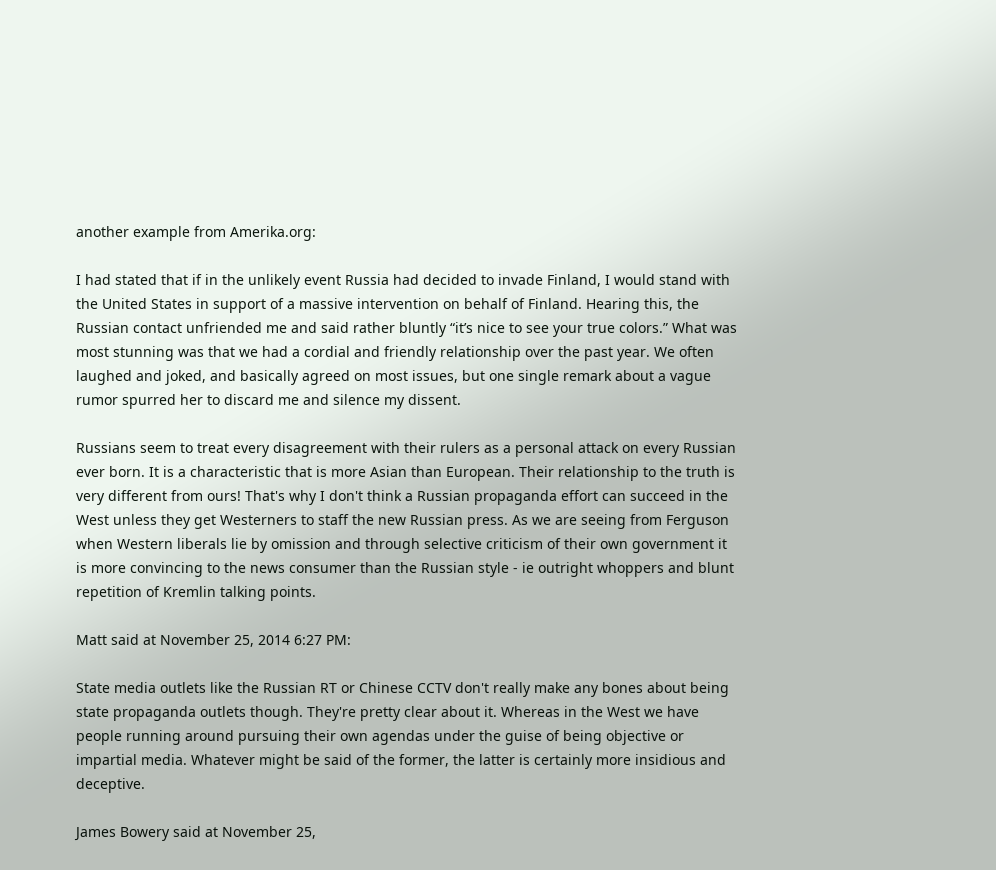another example from Amerika.org:

I had stated that if in the unlikely event Russia had decided to invade Finland, I would stand with the United States in support of a massive intervention on behalf of Finland. Hearing this, the Russian contact unfriended me and said rather bluntly “it’s nice to see your true colors.” What was most stunning was that we had a cordial and friendly relationship over the past year. We often laughed and joked, and basically agreed on most issues, but one single remark about a vague rumor spurred her to discard me and silence my dissent.

Russians seem to treat every disagreement with their rulers as a personal attack on every Russian ever born. It is a characteristic that is more Asian than European. Their relationship to the truth is very different from ours! That's why I don't think a Russian propaganda effort can succeed in the West unless they get Westerners to staff the new Russian press. As we are seeing from Ferguson when Western liberals lie by omission and through selective criticism of their own government it is more convincing to the news consumer than the Russian style - ie outright whoppers and blunt repetition of Kremlin talking points.

Matt said at November 25, 2014 6:27 PM:

State media outlets like the Russian RT or Chinese CCTV don't really make any bones about being state propaganda outlets though. They're pretty clear about it. Whereas in the West we have people running around pursuing their own agendas under the guise of being objective or impartial media. Whatever might be said of the former, the latter is certainly more insidious and deceptive.

James Bowery said at November 25,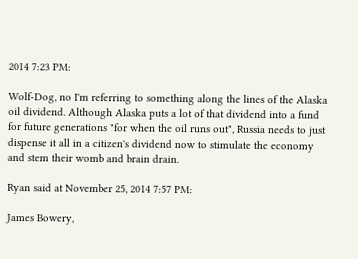2014 7:23 PM:

Wolf-Dog, no I'm referring to something along the lines of the Alaska oil dividend. Although Alaska puts a lot of that dividend into a fund for future generations "for when the oil runs out", Russia needs to just dispense it all in a citizen's dividend now to stimulate the economy and stem their womb and brain drain.

Ryan said at November 25, 2014 7:57 PM:

James Bowery,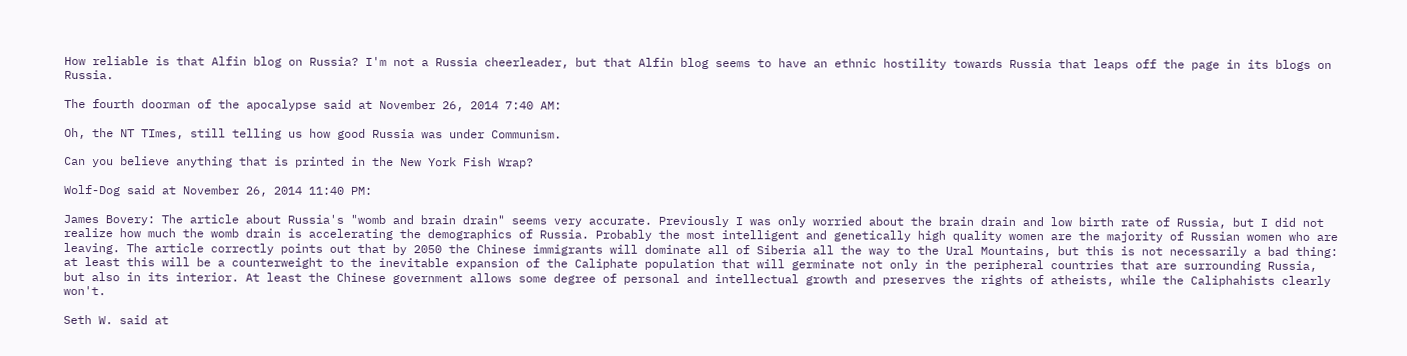How reliable is that Alfin blog on Russia? I'm not a Russia cheerleader, but that Alfin blog seems to have an ethnic hostility towards Russia that leaps off the page in its blogs on Russia.

The fourth doorman of the apocalypse said at November 26, 2014 7:40 AM:

Oh, the NT TImes, still telling us how good Russia was under Communism.

Can you believe anything that is printed in the New York Fish Wrap?

Wolf-Dog said at November 26, 2014 11:40 PM:

James Bovery: The article about Russia's "womb and brain drain" seems very accurate. Previously I was only worried about the brain drain and low birth rate of Russia, but I did not realize how much the womb drain is accelerating the demographics of Russia. Probably the most intelligent and genetically high quality women are the majority of Russian women who are leaving. The article correctly points out that by 2050 the Chinese immigrants will dominate all of Siberia all the way to the Ural Mountains, but this is not necessarily a bad thing: at least this will be a counterweight to the inevitable expansion of the Caliphate population that will germinate not only in the peripheral countries that are surrounding Russia, but also in its interior. At least the Chinese government allows some degree of personal and intellectual growth and preserves the rights of atheists, while the Caliphahists clearly won't.

Seth W. said at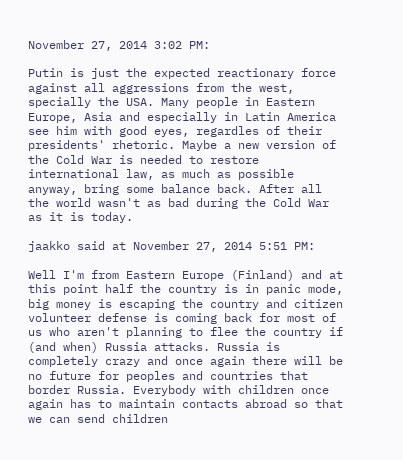November 27, 2014 3:02 PM:

Putin is just the expected reactionary force against all aggressions from the west, specially the USA. Many people in Eastern Europe, Asia and especially in Latin America see him with good eyes, regardles of their presidents' rhetoric. Maybe a new version of the Cold War is needed to restore international law, as much as possible anyway, bring some balance back. After all the world wasn't as bad during the Cold War as it is today.

jaakko said at November 27, 2014 5:51 PM:

Well I'm from Eastern Europe (Finland) and at this point half the country is in panic mode, big money is escaping the country and citizen volunteer defense is coming back for most of us who aren't planning to flee the country if (and when) Russia attacks. Russia is completely crazy and once again there will be no future for peoples and countries that border Russia. Everybody with children once again has to maintain contacts abroad so that we can send children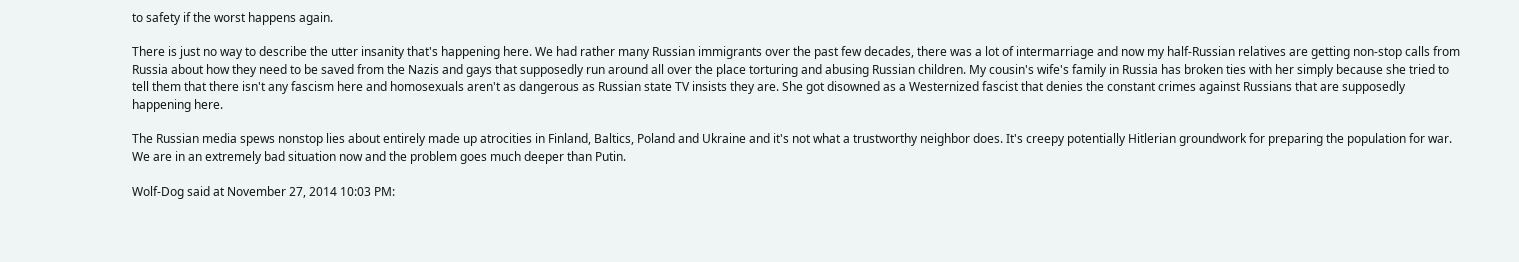to safety if the worst happens again.

There is just no way to describe the utter insanity that's happening here. We had rather many Russian immigrants over the past few decades, there was a lot of intermarriage and now my half-Russian relatives are getting non-stop calls from Russia about how they need to be saved from the Nazis and gays that supposedly run around all over the place torturing and abusing Russian children. My cousin's wife's family in Russia has broken ties with her simply because she tried to tell them that there isn't any fascism here and homosexuals aren't as dangerous as Russian state TV insists they are. She got disowned as a Westernized fascist that denies the constant crimes against Russians that are supposedly happening here.

The Russian media spews nonstop lies about entirely made up atrocities in Finland, Baltics, Poland and Ukraine and it's not what a trustworthy neighbor does. It's creepy potentially Hitlerian groundwork for preparing the population for war. We are in an extremely bad situation now and the problem goes much deeper than Putin.

Wolf-Dog said at November 27, 2014 10:03 PM: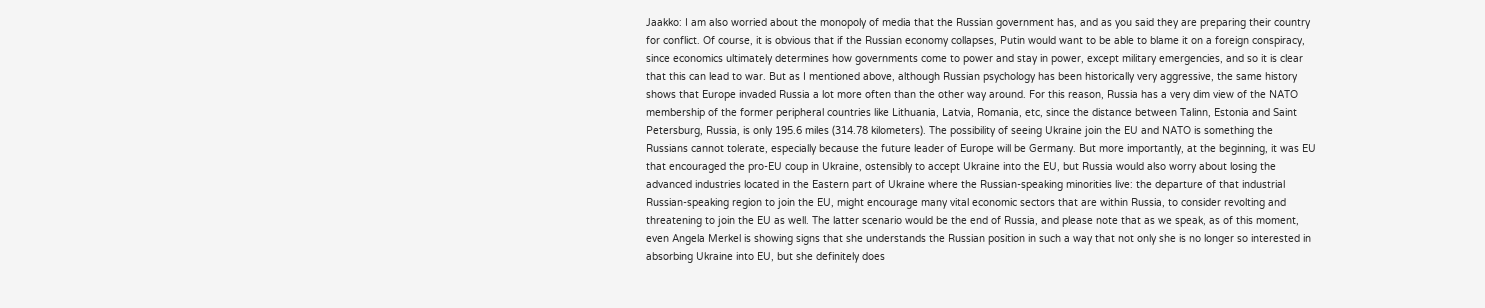Jaakko: I am also worried about the monopoly of media that the Russian government has, and as you said they are preparing their country for conflict. Of course, it is obvious that if the Russian economy collapses, Putin would want to be able to blame it on a foreign conspiracy, since economics ultimately determines how governments come to power and stay in power, except military emergencies, and so it is clear that this can lead to war. But as I mentioned above, although Russian psychology has been historically very aggressive, the same history shows that Europe invaded Russia a lot more often than the other way around. For this reason, Russia has a very dim view of the NATO membership of the former peripheral countries like Lithuania, Latvia, Romania, etc, since the distance between Talinn, Estonia and Saint Petersburg, Russia, is only 195.6 miles (314.78 kilometers). The possibility of seeing Ukraine join the EU and NATO is something the Russians cannot tolerate, especially because the future leader of Europe will be Germany. But more importantly, at the beginning, it was EU that encouraged the pro-EU coup in Ukraine, ostensibly to accept Ukraine into the EU, but Russia would also worry about losing the advanced industries located in the Eastern part of Ukraine where the Russian-speaking minorities live: the departure of that industrial Russian-speaking region to join the EU, might encourage many vital economic sectors that are within Russia, to consider revolting and threatening to join the EU as well. The latter scenario would be the end of Russia, and please note that as we speak, as of this moment, even Angela Merkel is showing signs that she understands the Russian position in such a way that not only she is no longer so interested in absorbing Ukraine into EU, but she definitely does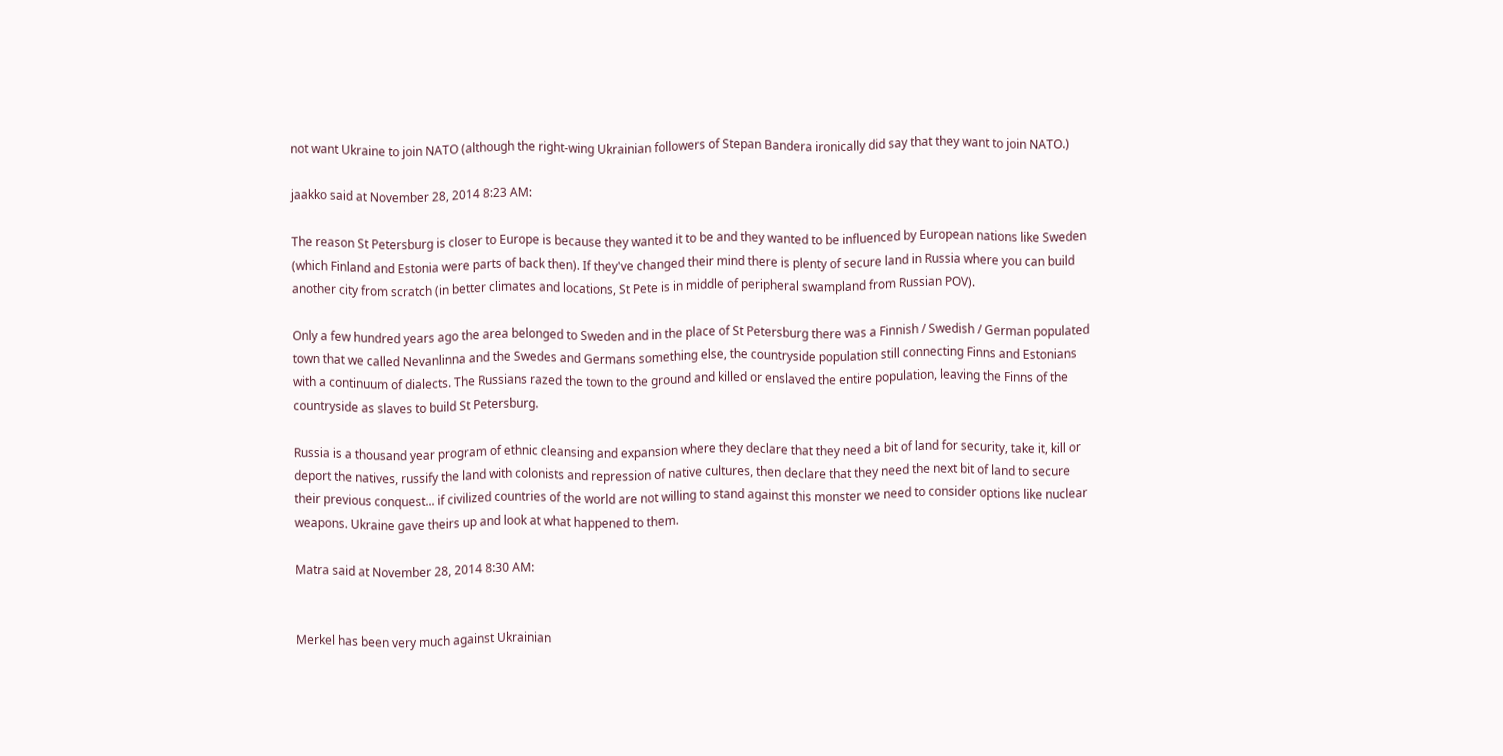not want Ukraine to join NATO (although the right-wing Ukrainian followers of Stepan Bandera ironically did say that they want to join NATO.)

jaakko said at November 28, 2014 8:23 AM:

The reason St Petersburg is closer to Europe is because they wanted it to be and they wanted to be influenced by European nations like Sweden (which Finland and Estonia were parts of back then). If they've changed their mind there is plenty of secure land in Russia where you can build another city from scratch (in better climates and locations, St Pete is in middle of peripheral swampland from Russian POV).

Only a few hundred years ago the area belonged to Sweden and in the place of St Petersburg there was a Finnish / Swedish / German populated town that we called Nevanlinna and the Swedes and Germans something else, the countryside population still connecting Finns and Estonians with a continuum of dialects. The Russians razed the town to the ground and killed or enslaved the entire population, leaving the Finns of the countryside as slaves to build St Petersburg.

Russia is a thousand year program of ethnic cleansing and expansion where they declare that they need a bit of land for security, take it, kill or deport the natives, russify the land with colonists and repression of native cultures, then declare that they need the next bit of land to secure their previous conquest... if civilized countries of the world are not willing to stand against this monster we need to consider options like nuclear weapons. Ukraine gave theirs up and look at what happened to them.

Matra said at November 28, 2014 8:30 AM:


Merkel has been very much against Ukrainian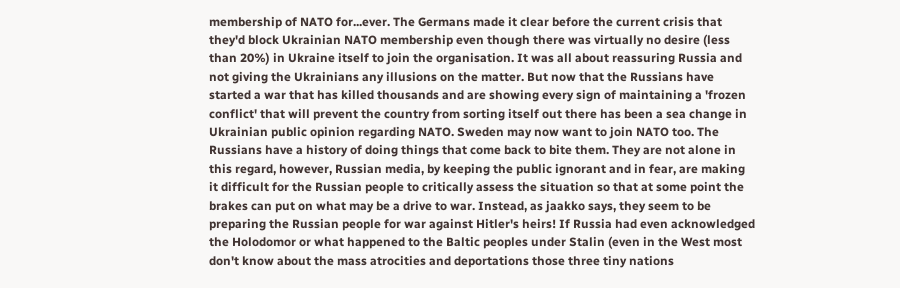membership of NATO for...ever. The Germans made it clear before the current crisis that they'd block Ukrainian NATO membership even though there was virtually no desire (less than 20%) in Ukraine itself to join the organisation. It was all about reassuring Russia and not giving the Ukrainians any illusions on the matter. But now that the Russians have started a war that has killed thousands and are showing every sign of maintaining a 'frozen conflict' that will prevent the country from sorting itself out there has been a sea change in Ukrainian public opinion regarding NATO. Sweden may now want to join NATO too. The Russians have a history of doing things that come back to bite them. They are not alone in this regard, however, Russian media, by keeping the public ignorant and in fear, are making it difficult for the Russian people to critically assess the situation so that at some point the brakes can put on what may be a drive to war. Instead, as jaakko says, they seem to be preparing the Russian people for war against Hitler's heirs! If Russia had even acknowledged the Holodomor or what happened to the Baltic peoples under Stalin (even in the West most don't know about the mass atrocities and deportations those three tiny nations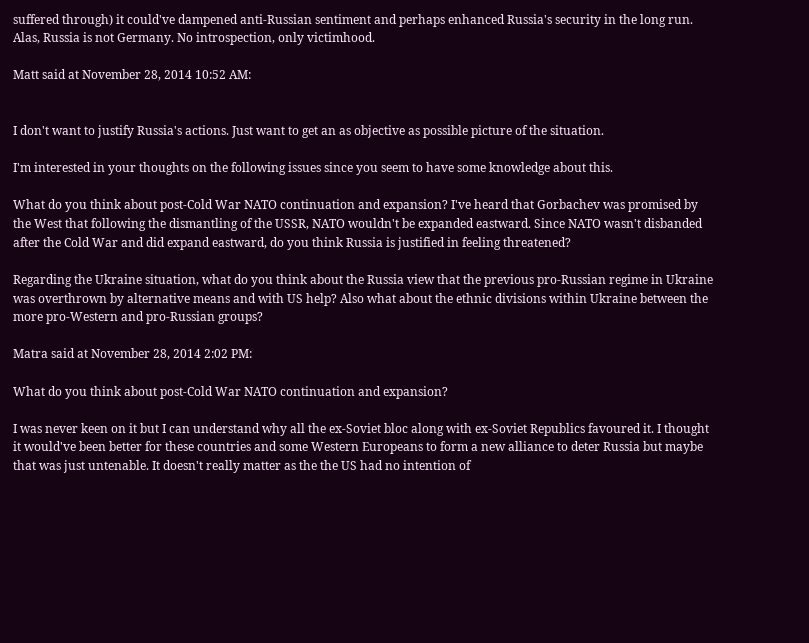suffered through) it could've dampened anti-Russian sentiment and perhaps enhanced Russia's security in the long run. Alas, Russia is not Germany. No introspection, only victimhood.

Matt said at November 28, 2014 10:52 AM:


I don't want to justify Russia's actions. Just want to get an as objective as possible picture of the situation.

I'm interested in your thoughts on the following issues since you seem to have some knowledge about this.

What do you think about post-Cold War NATO continuation and expansion? I've heard that Gorbachev was promised by the West that following the dismantling of the USSR, NATO wouldn't be expanded eastward. Since NATO wasn't disbanded after the Cold War and did expand eastward, do you think Russia is justified in feeling threatened?

Regarding the Ukraine situation, what do you think about the Russia view that the previous pro-Russian regime in Ukraine was overthrown by alternative means and with US help? Also what about the ethnic divisions within Ukraine between the more pro-Western and pro-Russian groups?

Matra said at November 28, 2014 2:02 PM:

What do you think about post-Cold War NATO continuation and expansion?

I was never keen on it but I can understand why all the ex-Soviet bloc along with ex-Soviet Republics favoured it. I thought it would've been better for these countries and some Western Europeans to form a new alliance to deter Russia but maybe that was just untenable. It doesn't really matter as the the US had no intention of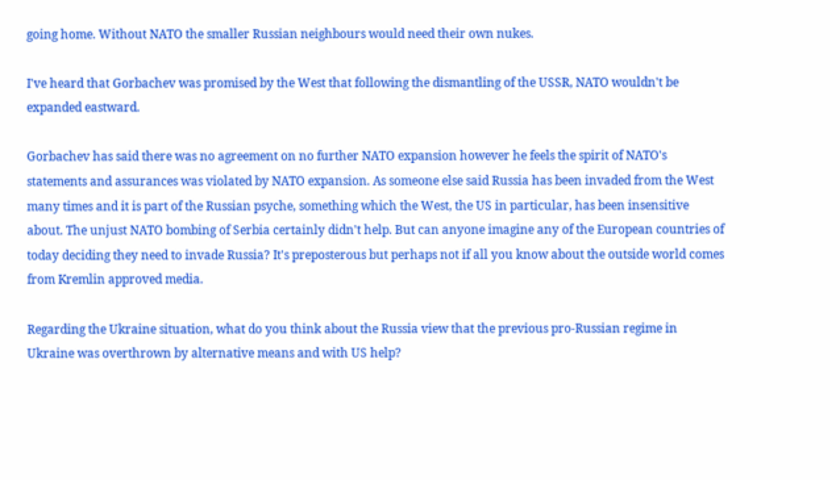going home. Without NATO the smaller Russian neighbours would need their own nukes.

I've heard that Gorbachev was promised by the West that following the dismantling of the USSR, NATO wouldn't be expanded eastward.

Gorbachev has said there was no agreement on no further NATO expansion however he feels the spirit of NATO's statements and assurances was violated by NATO expansion. As someone else said Russia has been invaded from the West many times and it is part of the Russian psyche, something which the West, the US in particular, has been insensitive about. The unjust NATO bombing of Serbia certainly didn't help. But can anyone imagine any of the European countries of today deciding they need to invade Russia? It's preposterous but perhaps not if all you know about the outside world comes from Kremlin approved media.

Regarding the Ukraine situation, what do you think about the Russia view that the previous pro-Russian regime in Ukraine was overthrown by alternative means and with US help?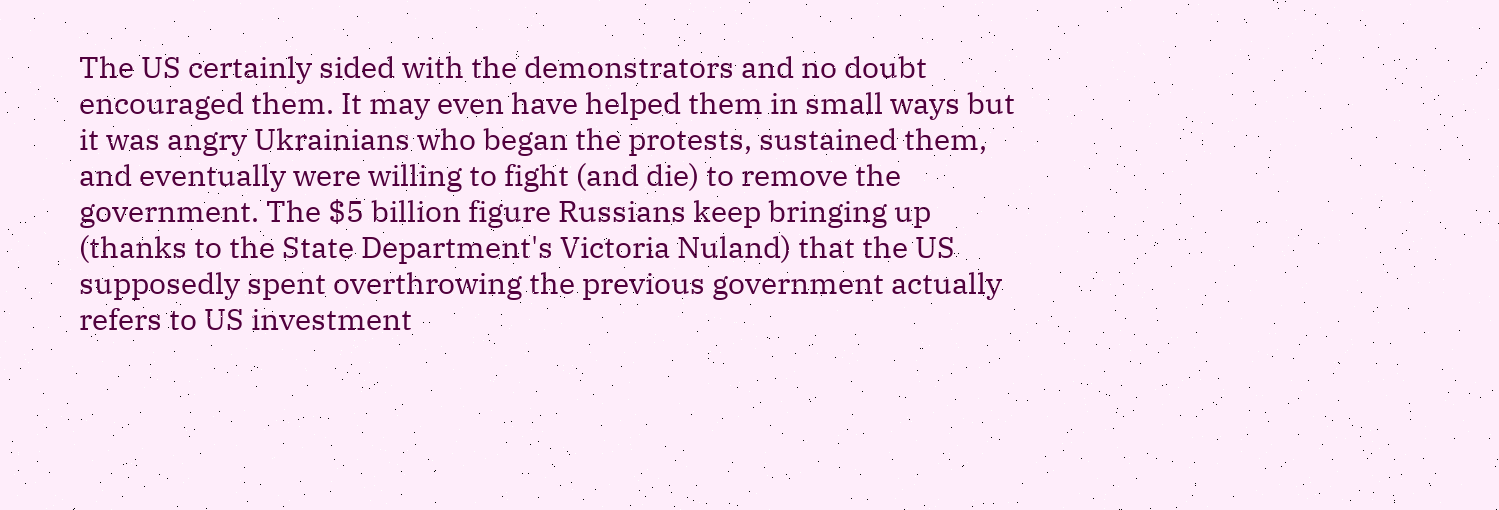The US certainly sided with the demonstrators and no doubt encouraged them. It may even have helped them in small ways but it was angry Ukrainians who began the protests, sustained them, and eventually were willing to fight (and die) to remove the government. The $5 billion figure Russians keep bringing up (thanks to the State Department's Victoria Nuland) that the US supposedly spent overthrowing the previous government actually refers to US investment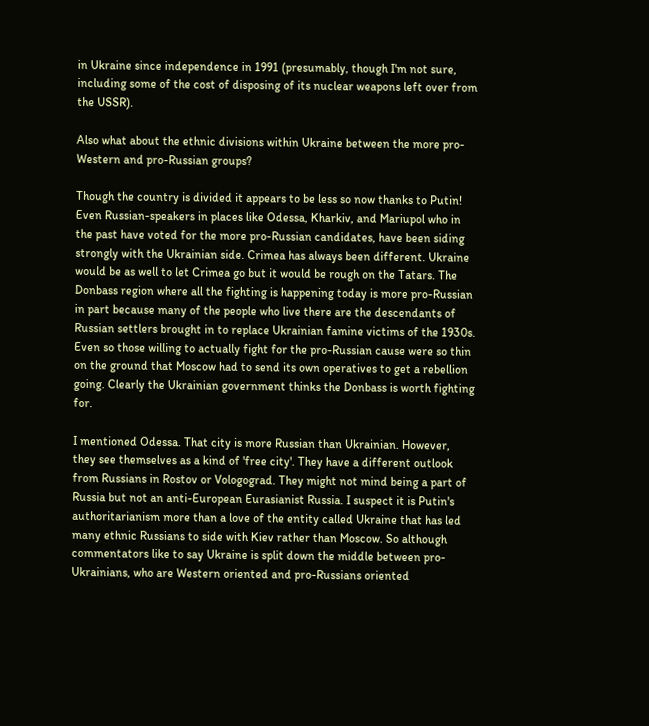in Ukraine since independence in 1991 (presumably, though I'm not sure, including some of the cost of disposing of its nuclear weapons left over from the USSR).

Also what about the ethnic divisions within Ukraine between the more pro-Western and pro-Russian groups?

Though the country is divided it appears to be less so now thanks to Putin! Even Russian-speakers in places like Odessa, Kharkiv, and Mariupol who in the past have voted for the more pro-Russian candidates, have been siding strongly with the Ukrainian side. Crimea has always been different. Ukraine would be as well to let Crimea go but it would be rough on the Tatars. The Donbass region where all the fighting is happening today is more pro-Russian in part because many of the people who live there are the descendants of Russian settlers brought in to replace Ukrainian famine victims of the 1930s. Even so those willing to actually fight for the pro-Russian cause were so thin on the ground that Moscow had to send its own operatives to get a rebellion going. Clearly the Ukrainian government thinks the Donbass is worth fighting for.

I mentioned Odessa. That city is more Russian than Ukrainian. However, they see themselves as a kind of 'free city'. They have a different outlook from Russians in Rostov or Vologograd. They might not mind being a part of Russia but not an anti-European Eurasianist Russia. I suspect it is Putin's authoritarianism more than a love of the entity called Ukraine that has led many ethnic Russians to side with Kiev rather than Moscow. So although commentators like to say Ukraine is split down the middle between pro-Ukrainians, who are Western oriented and pro-Russians oriented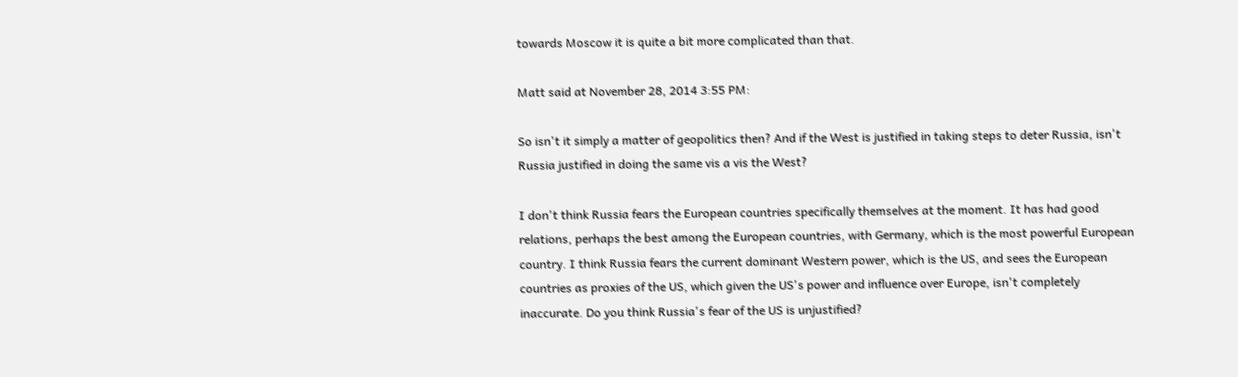towards Moscow it is quite a bit more complicated than that.

Matt said at November 28, 2014 3:55 PM:

So isn't it simply a matter of geopolitics then? And if the West is justified in taking steps to deter Russia, isn't Russia justified in doing the same vis a vis the West?

I don't think Russia fears the European countries specifically themselves at the moment. It has had good relations, perhaps the best among the European countries, with Germany, which is the most powerful European country. I think Russia fears the current dominant Western power, which is the US, and sees the European countries as proxies of the US, which given the US's power and influence over Europe, isn't completely inaccurate. Do you think Russia's fear of the US is unjustified?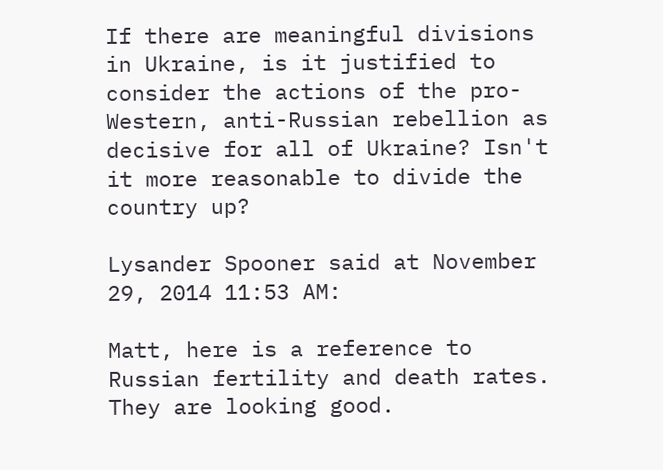If there are meaningful divisions in Ukraine, is it justified to consider the actions of the pro-Western, anti-Russian rebellion as decisive for all of Ukraine? Isn't it more reasonable to divide the country up?

Lysander Spooner said at November 29, 2014 11:53 AM:

Matt, here is a reference to Russian fertility and death rates. They are looking good.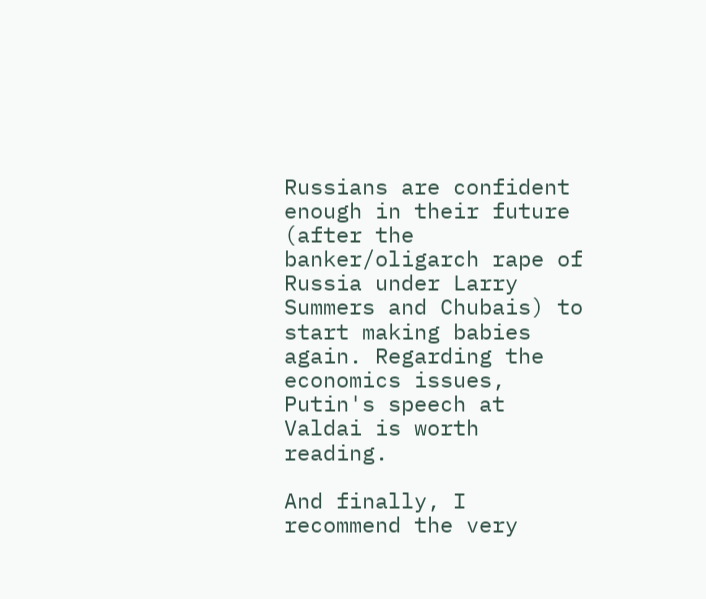Russians are confident enough in their future (after the banker/oligarch rape of Russia under Larry Summers and Chubais) to start making babies again. Regarding the economics issues, Putin's speech at Valdai is worth reading.

And finally, I recommend the very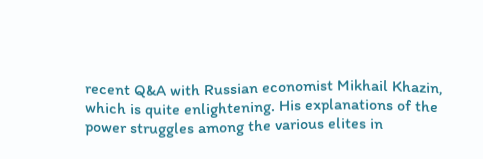recent Q&A with Russian economist Mikhail Khazin, which is quite enlightening. His explanations of the power struggles among the various elites in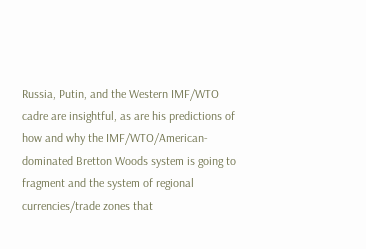Russia, Putin, and the Western IMF/WTO cadre are insightful, as are his predictions of how and why the IMF/WTO/American-dominated Bretton Woods system is going to fragment and the system of regional currencies/trade zones that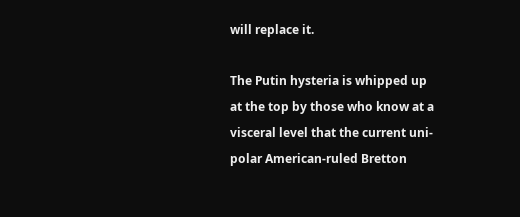will replace it.

The Putin hysteria is whipped up at the top by those who know at a visceral level that the current uni-polar American-ruled Bretton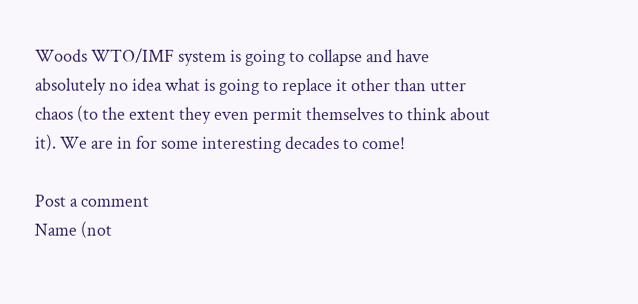Woods WTO/IMF system is going to collapse and have absolutely no idea what is going to replace it other than utter chaos (to the extent they even permit themselves to think about it). We are in for some interesting decades to come!

Post a comment
Name (not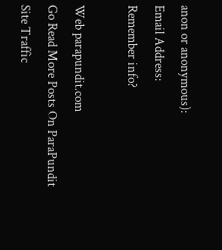anon or anonymous):
Email Address:
Remember info?

Web parapundit.com
Go Read More Posts On ParaPundit
Site Traffic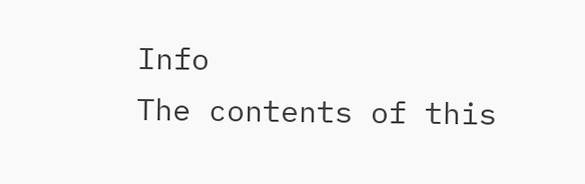Info
The contents of this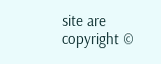site are copyright ©